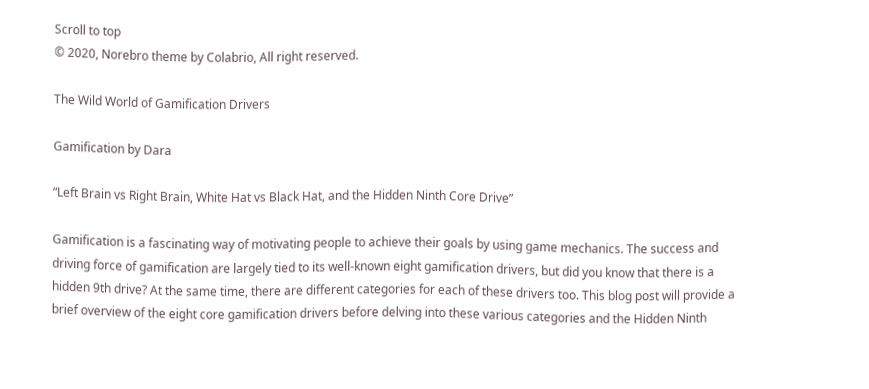Scroll to top
© 2020, Norebro theme by Colabrio, All right reserved.

The Wild World of Gamification Drivers

Gamification by Dara

“Left Brain vs Right Brain, White Hat vs Black Hat, and the Hidden Ninth Core Drive”

Gamification is a fascinating way of motivating people to achieve their goals by using game mechanics. The success and driving force of gamification are largely tied to its well-known eight gamification drivers, but did you know that there is a hidden 9th drive? At the same time, there are different categories for each of these drivers too. This blog post will provide a brief overview of the eight core gamification drivers before delving into these various categories and the Hidden Ninth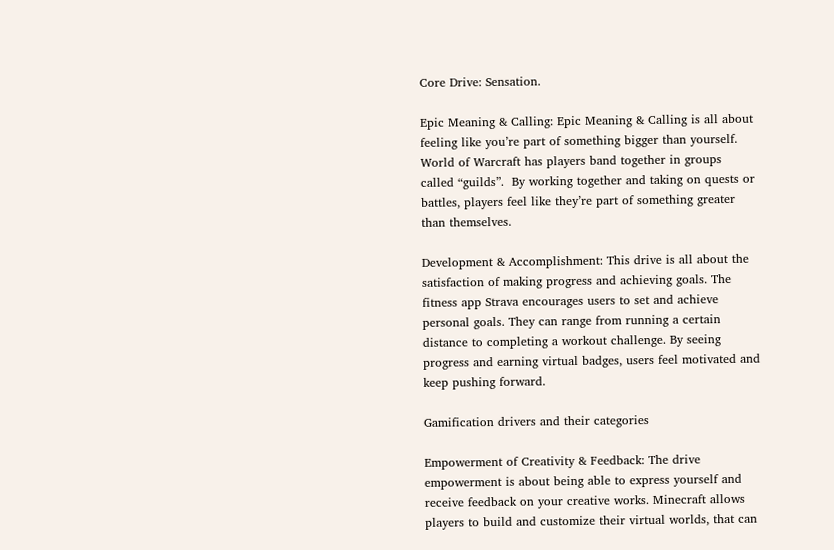Core Drive: Sensation.

Epic Meaning & Calling: Epic Meaning & Calling is all about feeling like you’re part of something bigger than yourself. World of Warcraft has players band together in groups called “guilds”.  By working together and taking on quests or battles, players feel like they’re part of something greater than themselves.

Development & Accomplishment: This drive is all about the satisfaction of making progress and achieving goals. The fitness app Strava encourages users to set and achieve personal goals. They can range from running a certain distance to completing a workout challenge. By seeing progress and earning virtual badges, users feel motivated and keep pushing forward.

Gamification drivers and their categories

Empowerment of Creativity & Feedback: The drive empowerment is about being able to express yourself and receive feedback on your creative works. Minecraft allows players to build and customize their virtual worlds, that can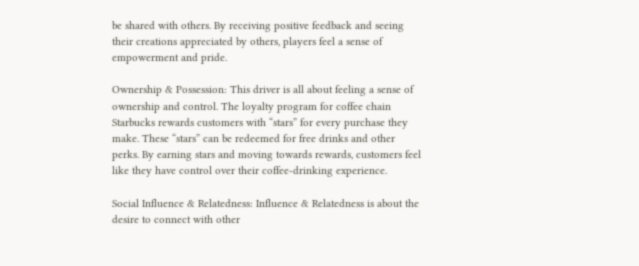be shared with others. By receiving positive feedback and seeing their creations appreciated by others, players feel a sense of empowerment and pride.

Ownership & Possession: This driver is all about feeling a sense of ownership and control. The loyalty program for coffee chain Starbucks rewards customers with “stars” for every purchase they make. These “stars” can be redeemed for free drinks and other perks. By earning stars and moving towards rewards, customers feel like they have control over their coffee-drinking experience.

Social Influence & Relatedness: Influence & Relatedness is about the desire to connect with other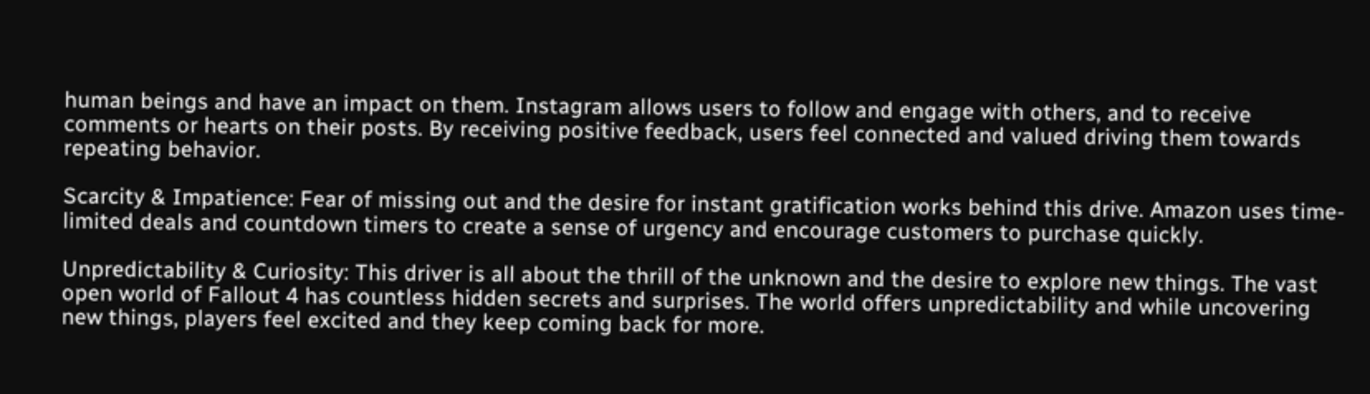human beings and have an impact on them. Instagram allows users to follow and engage with others, and to receive comments or hearts on their posts. By receiving positive feedback, users feel connected and valued driving them towards repeating behavior.

Scarcity & Impatience: Fear of missing out and the desire for instant gratification works behind this drive. Amazon uses time-limited deals and countdown timers to create a sense of urgency and encourage customers to purchase quickly.

Unpredictability & Curiosity: This driver is all about the thrill of the unknown and the desire to explore new things. The vast open world of Fallout 4 has countless hidden secrets and surprises. The world offers unpredictability and while uncovering new things, players feel excited and they keep coming back for more.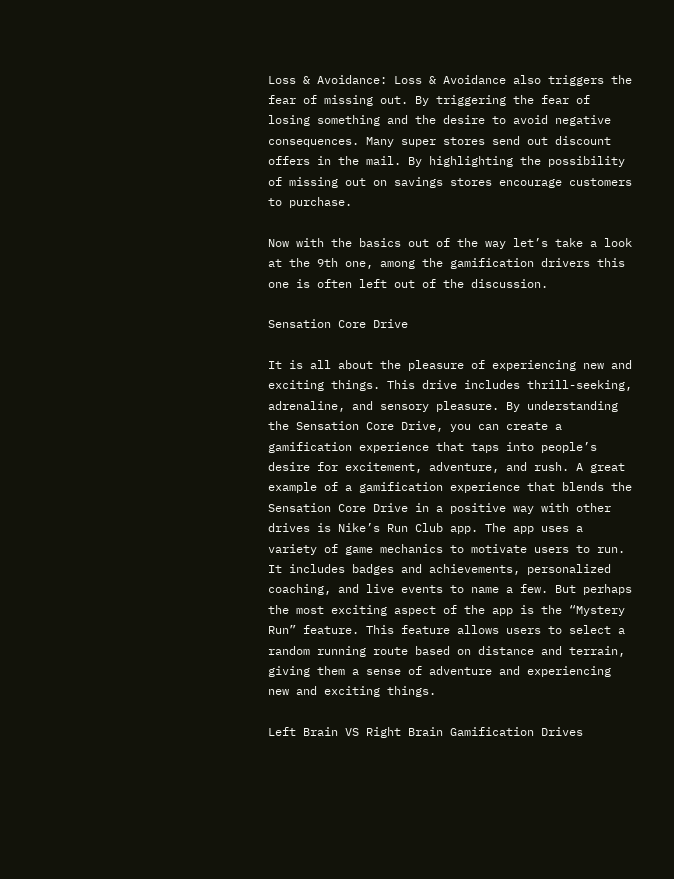Loss & Avoidance: Loss & Avoidance also triggers the fear of missing out. By triggering the fear of losing something and the desire to avoid negative consequences. Many super stores send out discount offers in the mail. By highlighting the possibility of missing out on savings stores encourage customers to purchase.

Now with the basics out of the way let’s take a look at the 9th one, among the gamification drivers this one is often left out of the discussion.

Sensation Core Drive

It is all about the pleasure of experiencing new and exciting things. This drive includes thrill-seeking, adrenaline, and sensory pleasure. By understanding the Sensation Core Drive, you can create a gamification experience that taps into people’s desire for excitement, adventure, and rush. A great example of a gamification experience that blends the Sensation Core Drive in a positive way with other drives is Nike’s Run Club app. The app uses a variety of game mechanics to motivate users to run. It includes badges and achievements, personalized coaching, and live events to name a few. But perhaps the most exciting aspect of the app is the “Mystery Run” feature. This feature allows users to select a random running route based on distance and terrain, giving them a sense of adventure and experiencing new and exciting things.

Left Brain VS Right Brain Gamification Drives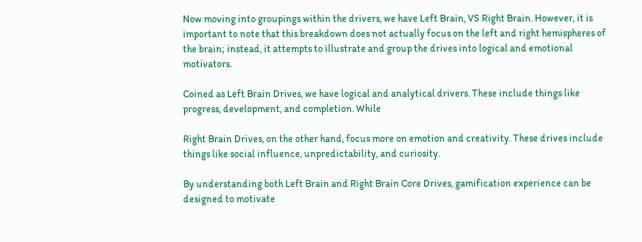Now moving into groupings within the drivers, we have Left Brain, VS Right Brain. However, it is important to note that this breakdown does not actually focus on the left and right hemispheres of the brain; instead, it attempts to illustrate and group the drives into logical and emotional motivators.

Coined as Left Brain Drives, we have logical and analytical drivers. These include things like progress, development, and completion. While

Right Brain Drives, on the other hand, focus more on emotion and creativity. These drives include things like social influence, unpredictability, and curiosity.

By understanding both Left Brain and Right Brain Core Drives, gamification experience can be designed to motivate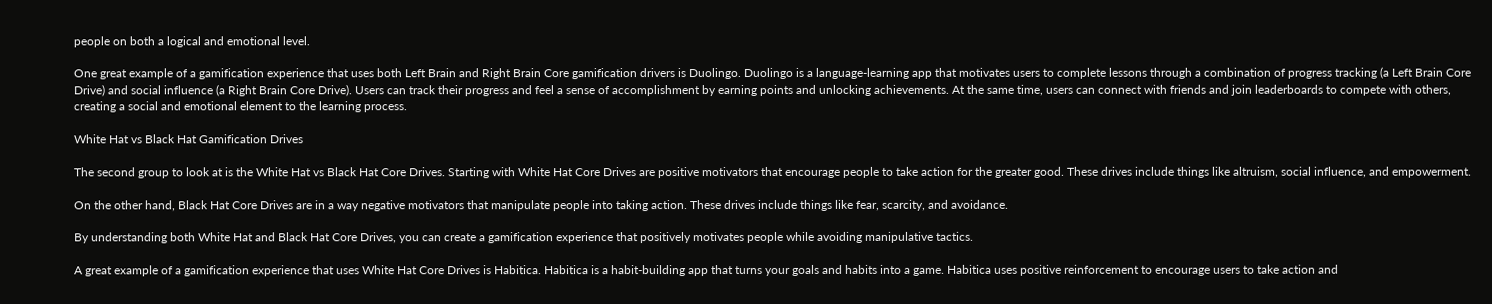people on both a logical and emotional level.

One great example of a gamification experience that uses both Left Brain and Right Brain Core gamification drivers is Duolingo. Duolingo is a language-learning app that motivates users to complete lessons through a combination of progress tracking (a Left Brain Core Drive) and social influence (a Right Brain Core Drive). Users can track their progress and feel a sense of accomplishment by earning points and unlocking achievements. At the same time, users can connect with friends and join leaderboards to compete with others, creating a social and emotional element to the learning process.

White Hat vs Black Hat Gamification Drives

The second group to look at is the White Hat vs Black Hat Core Drives. Starting with White Hat Core Drives are positive motivators that encourage people to take action for the greater good. These drives include things like altruism, social influence, and empowerment.

On the other hand, Black Hat Core Drives are in a way negative motivators that manipulate people into taking action. These drives include things like fear, scarcity, and avoidance.

By understanding both White Hat and Black Hat Core Drives, you can create a gamification experience that positively motivates people while avoiding manipulative tactics.

A great example of a gamification experience that uses White Hat Core Drives is Habitica. Habitica is a habit-building app that turns your goals and habits into a game. Habitica uses positive reinforcement to encourage users to take action and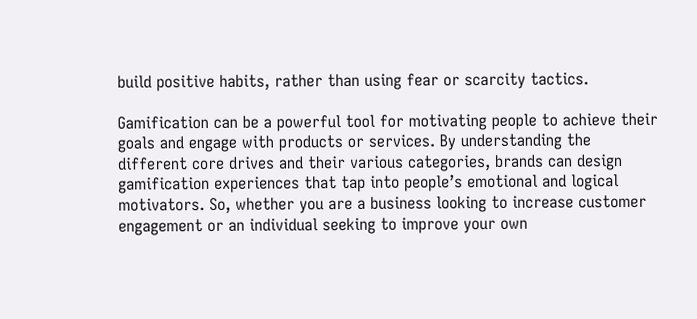build positive habits, rather than using fear or scarcity tactics.

Gamification can be a powerful tool for motivating people to achieve their goals and engage with products or services. By understanding the different core drives and their various categories, brands can design gamification experiences that tap into people’s emotional and logical motivators. So, whether you are a business looking to increase customer engagement or an individual seeking to improve your own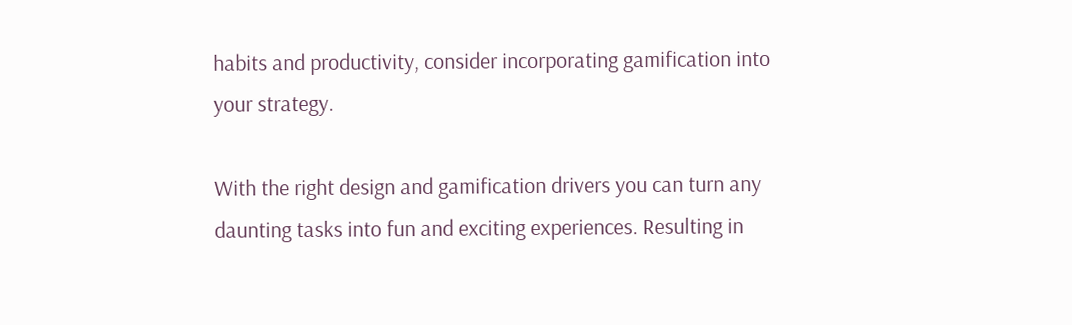habits and productivity, consider incorporating gamification into your strategy.

With the right design and gamification drivers you can turn any daunting tasks into fun and exciting experiences. Resulting in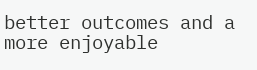better outcomes and a more enjoyable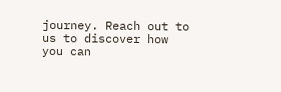journey. Reach out to us to discover how you can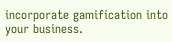incorporate gamification into your business.